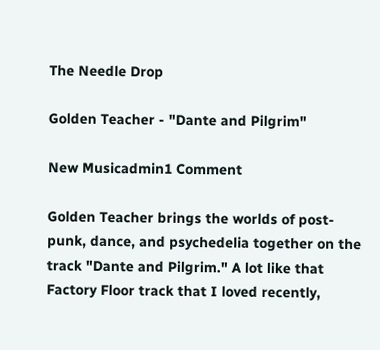The Needle Drop

Golden Teacher - "Dante and Pilgrim"

New Musicadmin1 Comment

Golden Teacher brings the worlds of post-punk, dance, and psychedelia together on the track "Dante and Pilgrim." A lot like that Factory Floor track that I loved recently,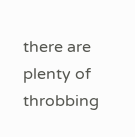there are plenty of throbbing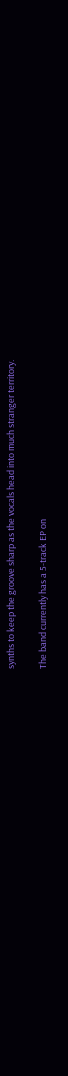synths to keep the groove sharp as the vocals head into much stranger territory.

The band currently has a 5-track EP on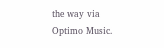the way via Optimo Music.